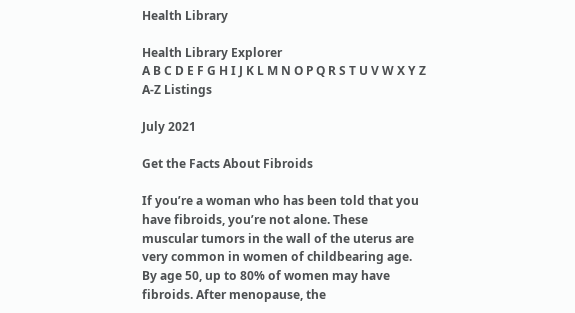Health Library

Health Library Explorer
A B C D E F G H I J K L M N O P Q R S T U V W X Y Z A-Z Listings

July 2021

Get the Facts About Fibroids

If you’re a woman who has been told that you have fibroids, you’re not alone. These muscular tumors in the wall of the uterus are very common in women of childbearing age. By age 50, up to 80% of women may have fibroids. After menopause, the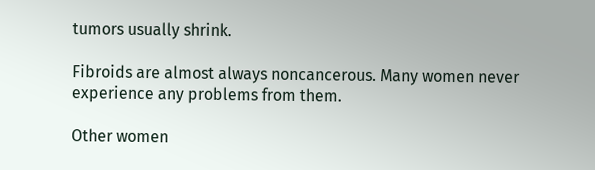tumors usually shrink.

Fibroids are almost always noncancerous. Many women never experience any problems from them.

Other women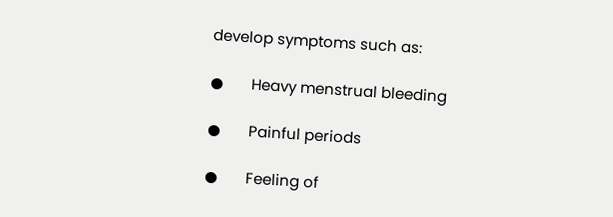develop symptoms such as:

●       Heavy menstrual bleeding

●       Painful periods

●       Feeling of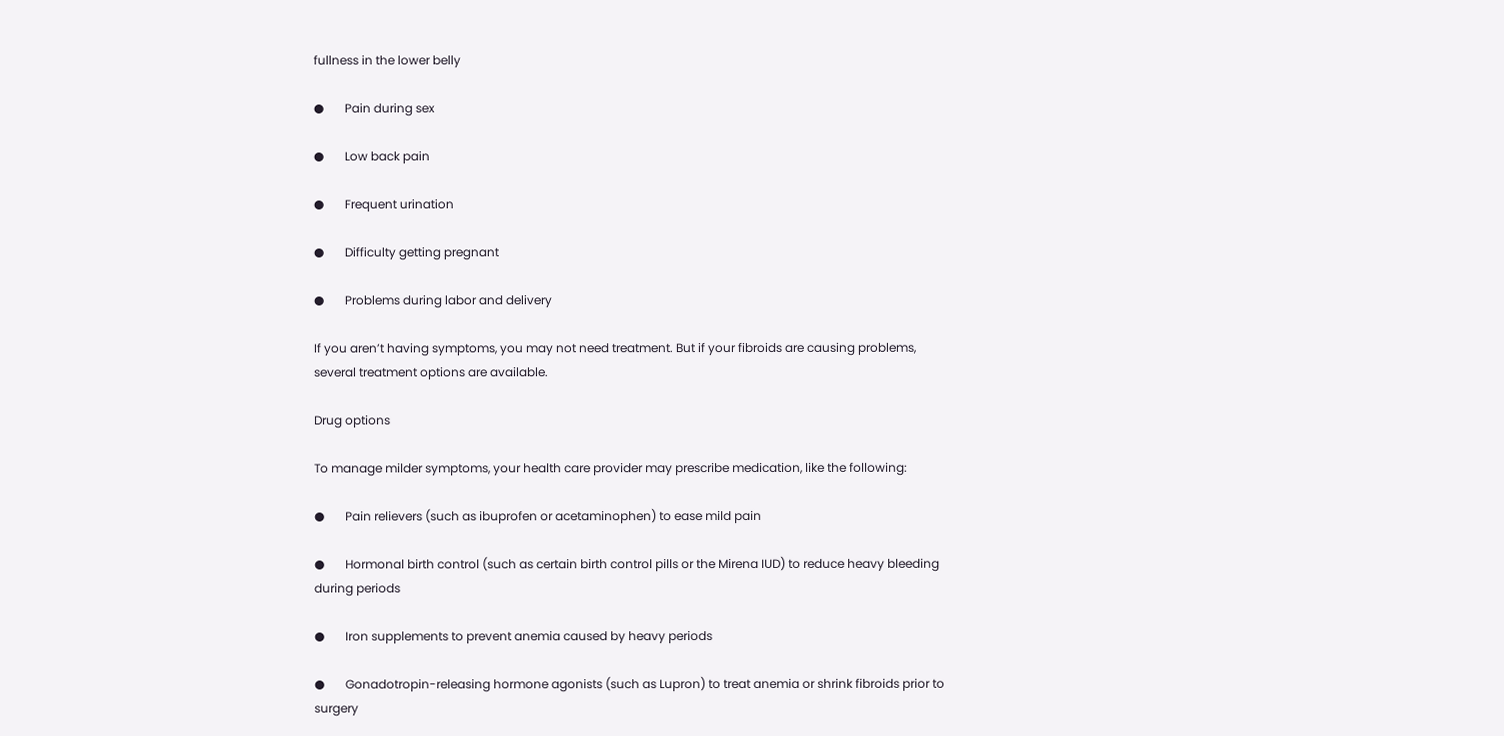fullness in the lower belly

●       Pain during sex

●       Low back pain

●       Frequent urination

●       Difficulty getting pregnant

●       Problems during labor and delivery

If you aren’t having symptoms, you may not need treatment. But if your fibroids are causing problems, several treatment options are available.

Drug options

To manage milder symptoms, your health care provider may prescribe medication, like the following:

●       Pain relievers (such as ibuprofen or acetaminophen) to ease mild pain

●       Hormonal birth control (such as certain birth control pills or the Mirena IUD) to reduce heavy bleeding during periods

●       Iron supplements to prevent anemia caused by heavy periods

●       Gonadotropin-releasing hormone agonists (such as Lupron) to treat anemia or shrink fibroids prior to surgery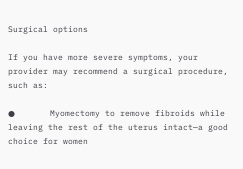Surgical options

If you have more severe symptoms, your provider may recommend a surgical procedure, such as:

●       Myomectomy to remove fibroids while leaving the rest of the uterus intact—a good choice for women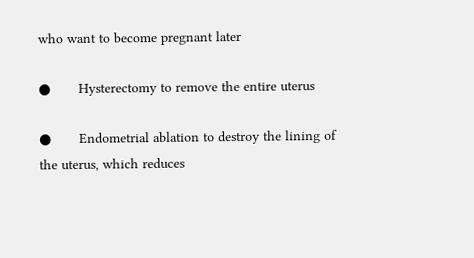who want to become pregnant later

●       Hysterectomy to remove the entire uterus

●       Endometrial ablation to destroy the lining of the uterus, which reduces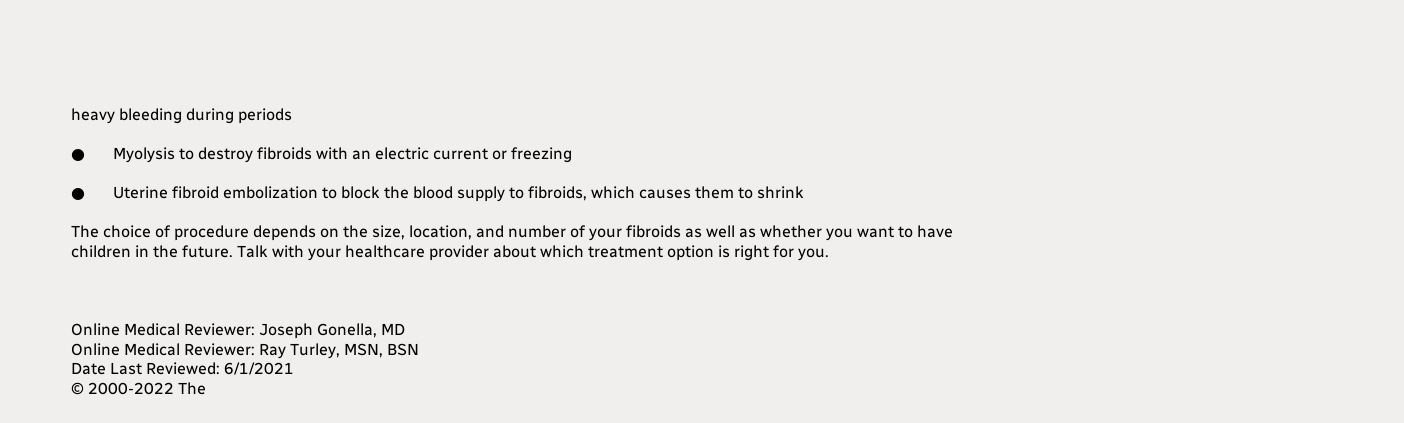heavy bleeding during periods

●       Myolysis to destroy fibroids with an electric current or freezing

●       Uterine fibroid embolization to block the blood supply to fibroids, which causes them to shrink

The choice of procedure depends on the size, location, and number of your fibroids as well as whether you want to have children in the future. Talk with your healthcare provider about which treatment option is right for you.



Online Medical Reviewer: Joseph Gonella, MD
Online Medical Reviewer: Ray Turley, MSN, BSN
Date Last Reviewed: 6/1/2021
© 2000-2022 The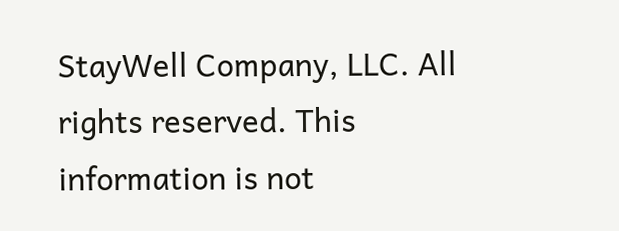StayWell Company, LLC. All rights reserved. This information is not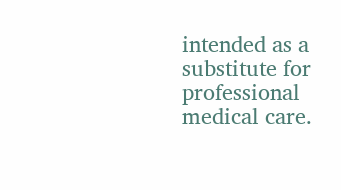intended as a substitute for professional medical care.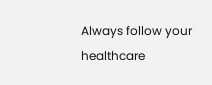Always follow your healthcare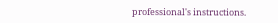professional's instructions.